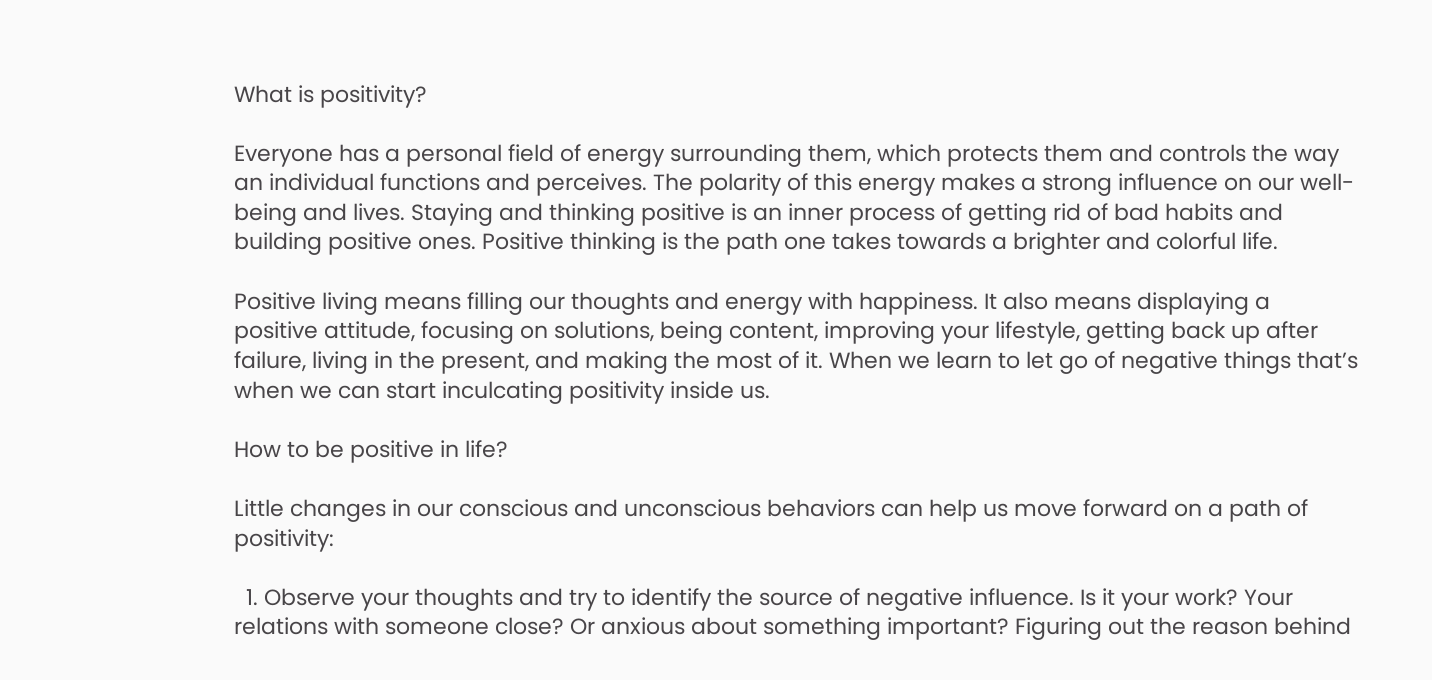What is positivity?

Everyone has a personal field of energy surrounding them, which protects them and controls the way an individual functions and perceives. The polarity of this energy makes a strong influence on our well-being and lives. Staying and thinking positive is an inner process of getting rid of bad habits and building positive ones. Positive thinking is the path one takes towards a brighter and colorful life.

Positive living means filling our thoughts and energy with happiness. It also means displaying a positive attitude, focusing on solutions, being content, improving your lifestyle, getting back up after failure, living in the present, and making the most of it. When we learn to let go of negative things that’s when we can start inculcating positivity inside us.

How to be positive in life?

Little changes in our conscious and unconscious behaviors can help us move forward on a path of positivity:

  1. Observe your thoughts and try to identify the source of negative influence. Is it your work? Your relations with someone close? Or anxious about something important? Figuring out the reason behind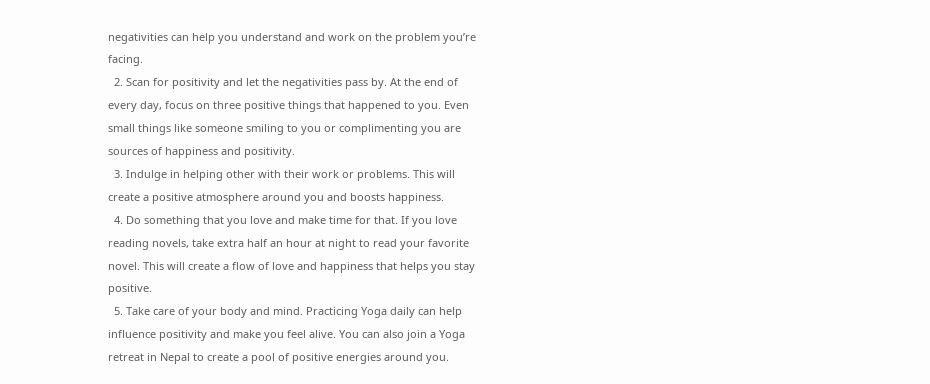negativities can help you understand and work on the problem you’re facing.
  2. Scan for positivity and let the negativities pass by. At the end of every day, focus on three positive things that happened to you. Even small things like someone smiling to you or complimenting you are sources of happiness and positivity.
  3. Indulge in helping other with their work or problems. This will create a positive atmosphere around you and boosts happiness.
  4. Do something that you love and make time for that. If you love reading novels, take extra half an hour at night to read your favorite novel. This will create a flow of love and happiness that helps you stay positive.
  5. Take care of your body and mind. Practicing Yoga daily can help influence positivity and make you feel alive. You can also join a Yoga retreat in Nepal to create a pool of positive energies around you.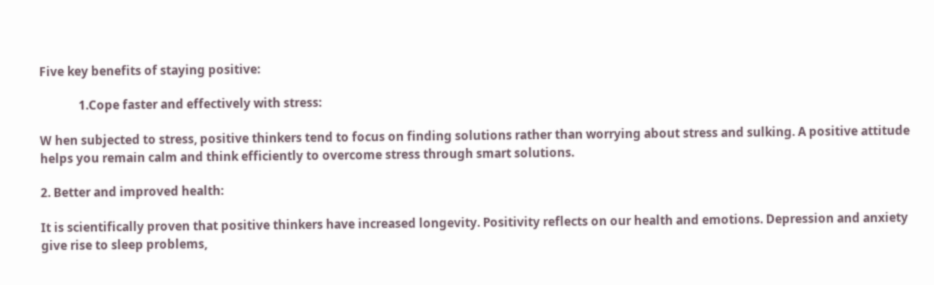Five key benefits of staying positive:

             1.Cope faster and effectively with stress:

W hen subjected to stress, positive thinkers tend to focus on finding solutions rather than worrying about stress and sulking. A positive attitude helps you remain calm and think efficiently to overcome stress through smart solutions.

2. Better and improved health:

It is scientifically proven that positive thinkers have increased longevity. Positivity reflects on our health and emotions. Depression and anxiety give rise to sleep problems,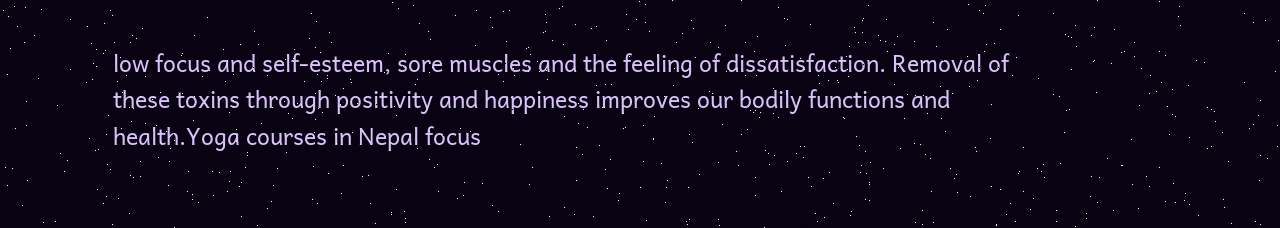low focus and self-esteem, sore muscles and the feeling of dissatisfaction. Removal of these toxins through positivity and happiness improves our bodily functions and health.Yoga courses in Nepal focus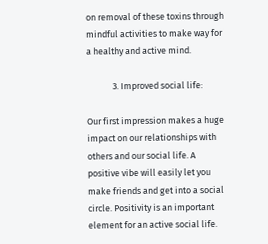on removal of these toxins through mindful activities to make way for a healthy and active mind.

             3. Improved social life:

Our first impression makes a huge impact on our relationships with others and our social life. A positive vibe will easily let you make friends and get into a social circle. Positivity is an important element for an active social life.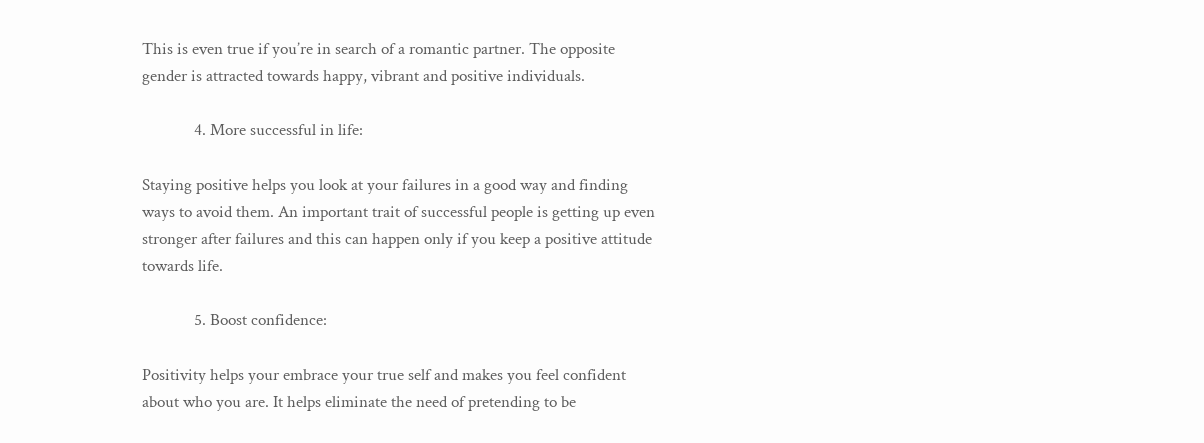This is even true if you’re in search of a romantic partner. The opposite gender is attracted towards happy, vibrant and positive individuals.

             4. More successful in life:

Staying positive helps you look at your failures in a good way and finding ways to avoid them. An important trait of successful people is getting up even stronger after failures and this can happen only if you keep a positive attitude towards life.

             5. Boost confidence:

Positivity helps your embrace your true self and makes you feel confident about who you are. It helps eliminate the need of pretending to be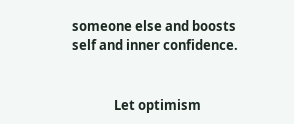someone else and boosts self and inner confidence.


              Let optimism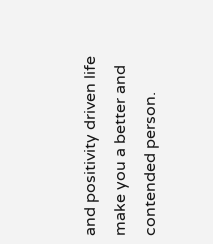and positivity driven life make you a better and contended person.